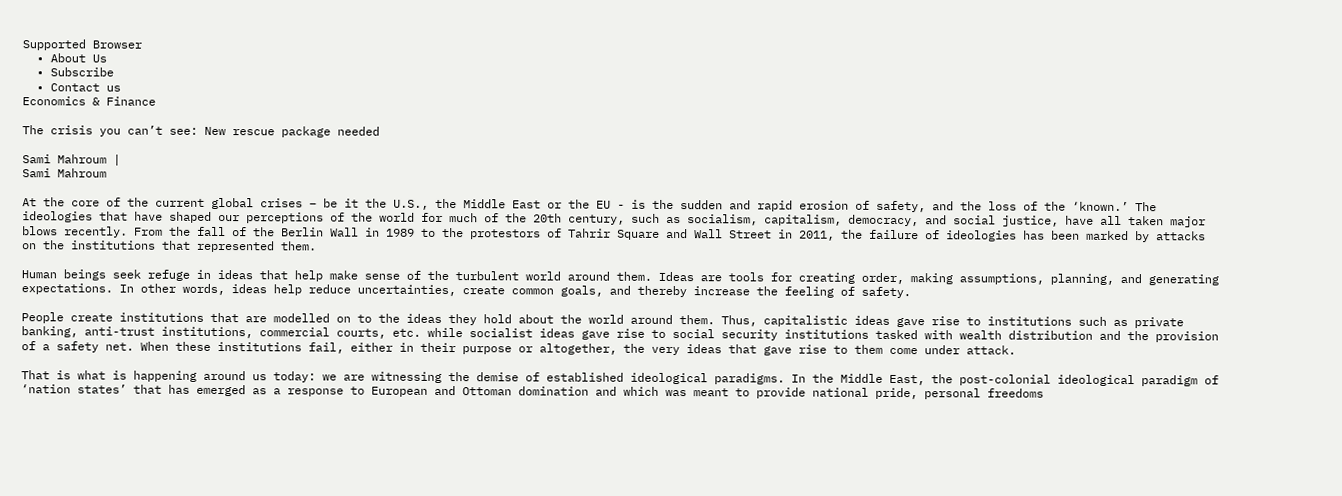Supported Browser
  • About Us
  • Subscribe
  • Contact us
Economics & Finance

The crisis you can’t see: New rescue package needed

Sami Mahroum |
Sami Mahroum

At the core of the current global crises – be it the U.S., the Middle East or the EU - is the sudden and rapid erosion of safety, and the loss of the ‘known.’ The ideologies that have shaped our perceptions of the world for much of the 20th century, such as socialism, capitalism, democracy, and social justice, have all taken major blows recently. From the fall of the Berlin Wall in 1989 to the protestors of Tahrir Square and Wall Street in 2011, the failure of ideologies has been marked by attacks on the institutions that represented them.

Human beings seek refuge in ideas that help make sense of the turbulent world around them. Ideas are tools for creating order, making assumptions, planning, and generating expectations. In other words, ideas help reduce uncertainties, create common goals, and thereby increase the feeling of safety.

People create institutions that are modelled on to the ideas they hold about the world around them. Thus, capitalistic ideas gave rise to institutions such as private banking, anti-trust institutions, commercial courts, etc. while socialist ideas gave rise to social security institutions tasked with wealth distribution and the provision of a safety net. When these institutions fail, either in their purpose or altogether, the very ideas that gave rise to them come under attack.

That is what is happening around us today: we are witnessing the demise of established ideological paradigms. In the Middle East, the post-colonial ideological paradigm of ‘nation states’ that has emerged as a response to European and Ottoman domination and which was meant to provide national pride, personal freedoms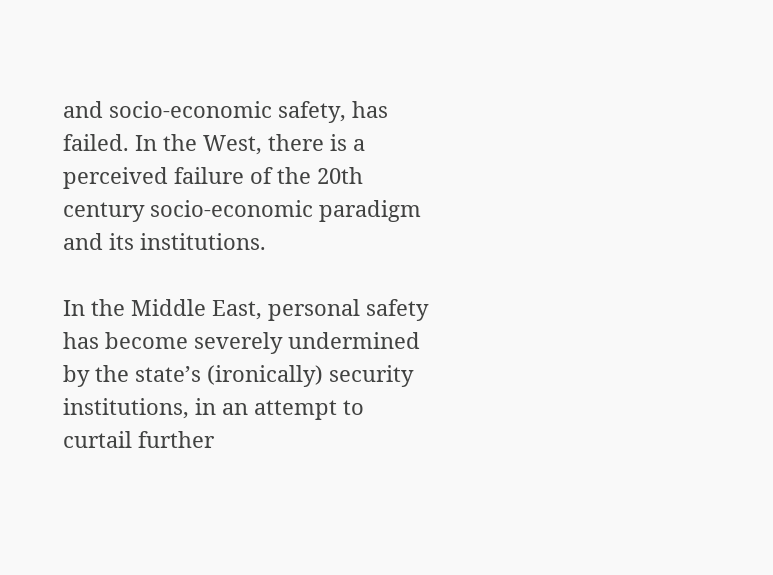and socio-economic safety, has failed. In the West, there is a perceived failure of the 20th century socio-economic paradigm and its institutions.

In the Middle East, personal safety has become severely undermined by the state’s (ironically) security institutions, in an attempt to curtail further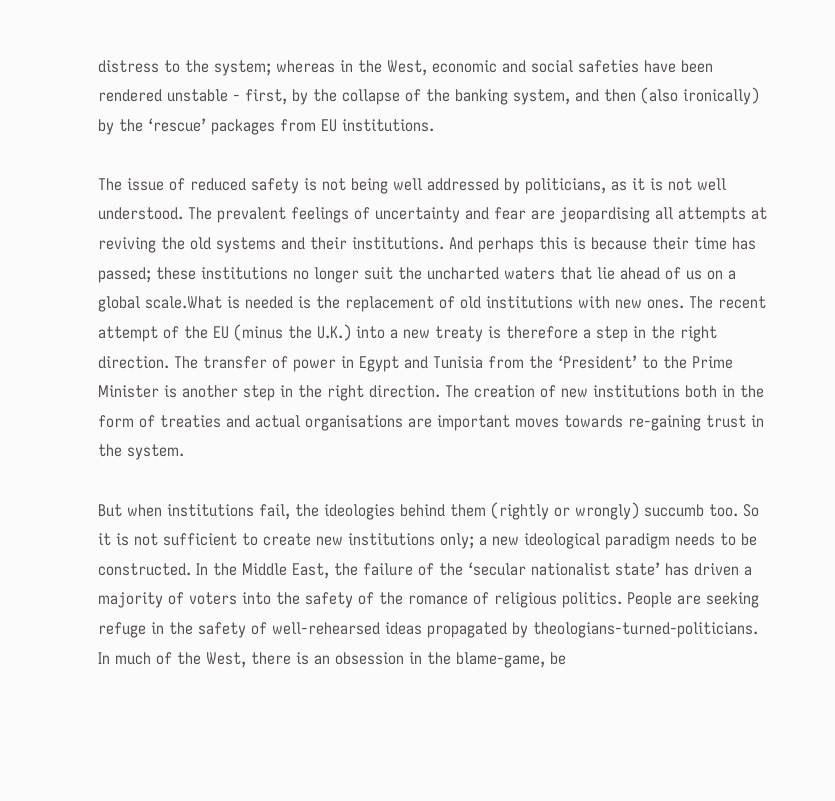distress to the system; whereas in the West, economic and social safeties have been rendered unstable - first, by the collapse of the banking system, and then (also ironically) by the ‘rescue’ packages from EU institutions.

The issue of reduced safety is not being well addressed by politicians, as it is not well understood. The prevalent feelings of uncertainty and fear are jeopardising all attempts at reviving the old systems and their institutions. And perhaps this is because their time has passed; these institutions no longer suit the uncharted waters that lie ahead of us on a global scale.What is needed is the replacement of old institutions with new ones. The recent attempt of the EU (minus the U.K.) into a new treaty is therefore a step in the right direction. The transfer of power in Egypt and Tunisia from the ‘President’ to the Prime Minister is another step in the right direction. The creation of new institutions both in the form of treaties and actual organisations are important moves towards re-gaining trust in the system.

But when institutions fail, the ideologies behind them (rightly or wrongly) succumb too. So it is not sufficient to create new institutions only; a new ideological paradigm needs to be constructed. In the Middle East, the failure of the ‘secular nationalist state’ has driven a majority of voters into the safety of the romance of religious politics. People are seeking refuge in the safety of well-rehearsed ideas propagated by theologians-turned-politicians. In much of the West, there is an obsession in the blame-game, be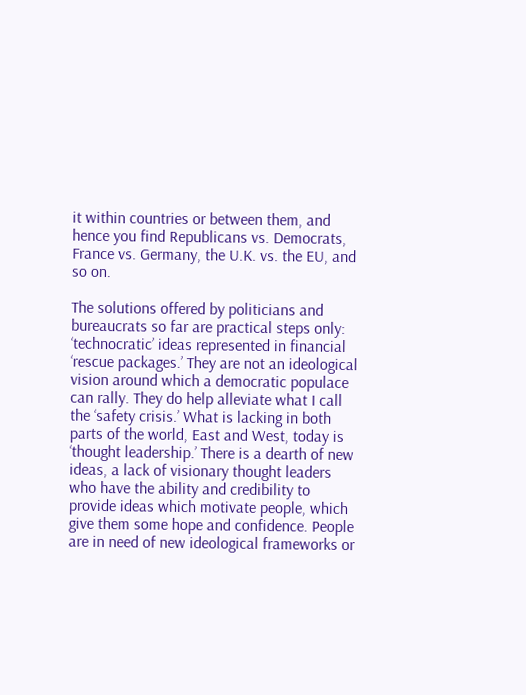it within countries or between them, and hence you find Republicans vs. Democrats, France vs. Germany, the U.K. vs. the EU, and so on.

The solutions offered by politicians and bureaucrats so far are practical steps only: ‘technocratic’ ideas represented in financial ‘rescue packages.’ They are not an ideological vision around which a democratic populace can rally. They do help alleviate what I call the ‘safety crisis.’ What is lacking in both parts of the world, East and West, today is ‘thought leadership.’ There is a dearth of new ideas, a lack of visionary thought leaders who have the ability and credibility to provide ideas which motivate people, which give them some hope and confidence. People are in need of new ideological frameworks or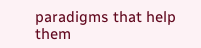paradigms that help them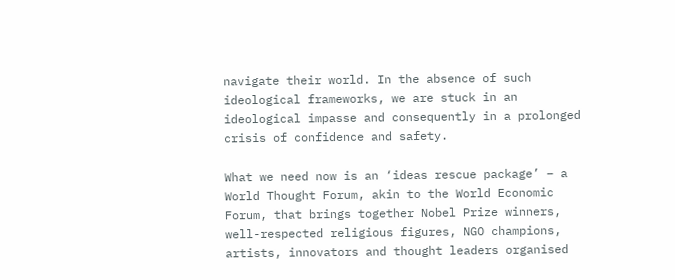navigate their world. In the absence of such ideological frameworks, we are stuck in an ideological impasse and consequently in a prolonged crisis of confidence and safety.

What we need now is an ‘ideas rescue package’ – a World Thought Forum, akin to the World Economic Forum, that brings together Nobel Prize winners, well-respected religious figures, NGO champions, artists, innovators and thought leaders organised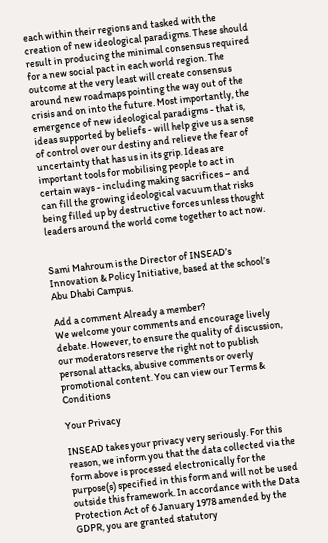each within their regions and tasked with the creation of new ideological paradigms. These should result in producing the minimal consensus required for a new social pact in each world region. The outcome at the very least will create consensus around new roadmaps pointing the way out of the crisis and on into the future. Most importantly, the emergence of new ideological paradigms - that is, ideas supported by beliefs - will help give us a sense of control over our destiny and relieve the fear of uncertainty that has us in its grip. Ideas are important tools for mobilising people to act in certain ways - including making sacrifices – and can fill the growing ideological vacuum that risks being filled up by destructive forces unless thought leaders around the world come together to act now.


Sami Mahroum is the Director of INSEAD’s Innovation & Policy Initiative, based at the school’s Abu Dhabi Campus.

Add a comment Already a member?
We welcome your comments and encourage lively debate. However, to ensure the quality of discussion, our moderators reserve the right not to publish personal attacks, abusive comments or overly promotional content. You can view our Terms & Conditions

Your Privacy

INSEAD takes your privacy very seriously. For this reason, we inform you that the data collected via the form above is processed electronically for the purpose(s) specified in this form and will not be used outside this framework. In accordance with the Data Protection Act of 6 January 1978 amended by the GDPR, you are granted statutory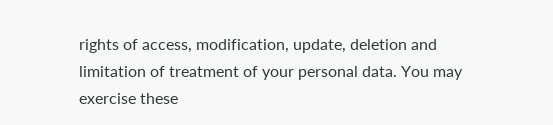rights of access, modification, update, deletion and limitation of treatment of your personal data. You may exercise these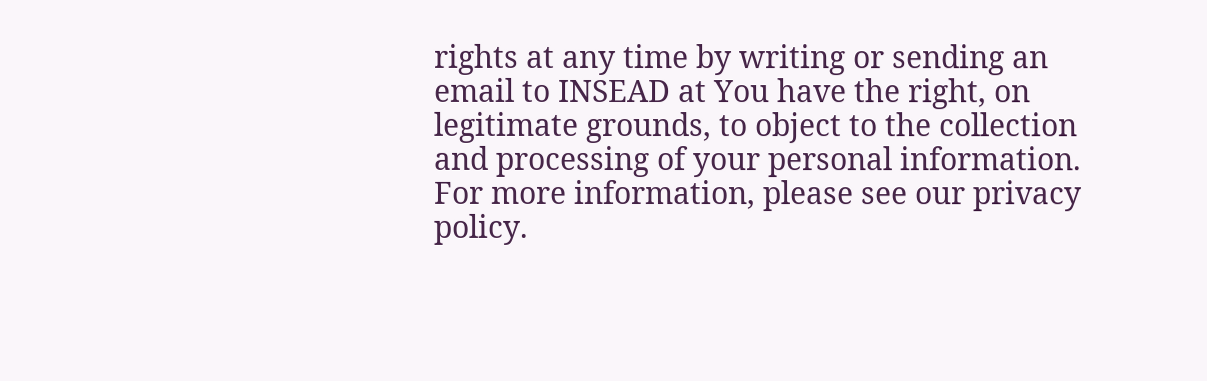rights at any time by writing or sending an email to INSEAD at You have the right, on legitimate grounds, to object to the collection and processing of your personal information. For more information, please see our privacy policy.